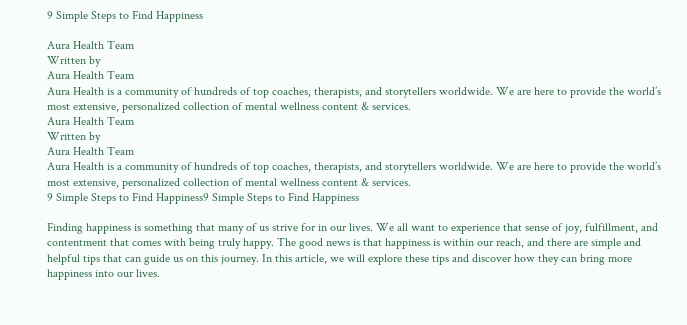9 Simple Steps to Find Happiness

Aura Health Team
Written by
Aura Health Team
Aura Health is a community of hundreds of top coaches, therapists, and storytellers worldwide. We are here to provide the world’s most extensive, personalized collection of mental wellness content & services.
Aura Health Team
Written by
Aura Health Team
Aura Health is a community of hundreds of top coaches, therapists, and storytellers worldwide. We are here to provide the world’s most extensive, personalized collection of mental wellness content & services.
9 Simple Steps to Find Happiness9 Simple Steps to Find Happiness

Finding happiness is something that many of us strive for in our lives. We all want to experience that sense of joy, fulfillment, and contentment that comes with being truly happy. The good news is that happiness is within our reach, and there are simple and helpful tips that can guide us on this journey. In this article, we will explore these tips and discover how they can bring more happiness into our lives.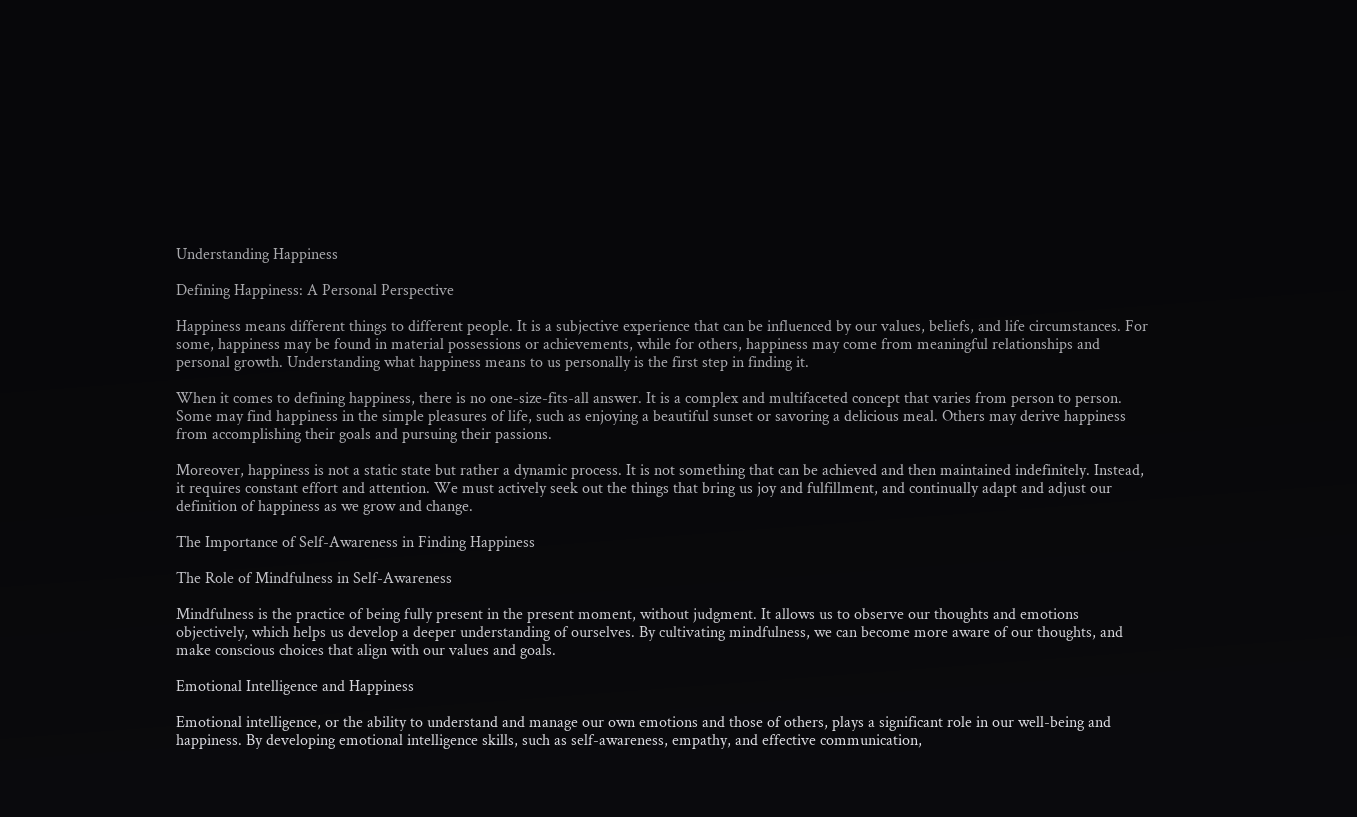Understanding Happiness

Defining Happiness: A Personal Perspective

Happiness means different things to different people. It is a subjective experience that can be influenced by our values, beliefs, and life circumstances. For some, happiness may be found in material possessions or achievements, while for others, happiness may come from meaningful relationships and personal growth. Understanding what happiness means to us personally is the first step in finding it.

When it comes to defining happiness, there is no one-size-fits-all answer. It is a complex and multifaceted concept that varies from person to person. Some may find happiness in the simple pleasures of life, such as enjoying a beautiful sunset or savoring a delicious meal. Others may derive happiness from accomplishing their goals and pursuing their passions.

Moreover, happiness is not a static state but rather a dynamic process. It is not something that can be achieved and then maintained indefinitely. Instead, it requires constant effort and attention. We must actively seek out the things that bring us joy and fulfillment, and continually adapt and adjust our definition of happiness as we grow and change.

The Importance of Self-Awareness in Finding Happiness

The Role of Mindfulness in Self-Awareness

Mindfulness is the practice of being fully present in the present moment, without judgment. It allows us to observe our thoughts and emotions objectively, which helps us develop a deeper understanding of ourselves. By cultivating mindfulness, we can become more aware of our thoughts, and make conscious choices that align with our values and goals.

Emotional Intelligence and Happiness

Emotional intelligence, or the ability to understand and manage our own emotions and those of others, plays a significant role in our well-being and happiness. By developing emotional intelligence skills, such as self-awareness, empathy, and effective communication,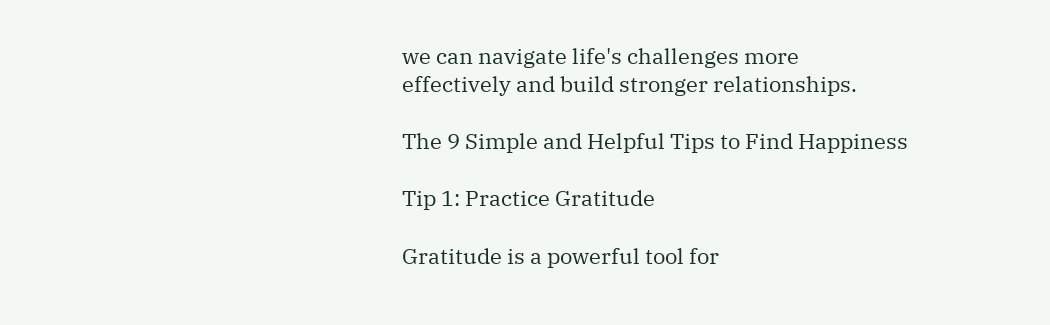we can navigate life's challenges more effectively and build stronger relationships.

The 9 Simple and Helpful Tips to Find Happiness

Tip 1: Practice Gratitude

Gratitude is a powerful tool for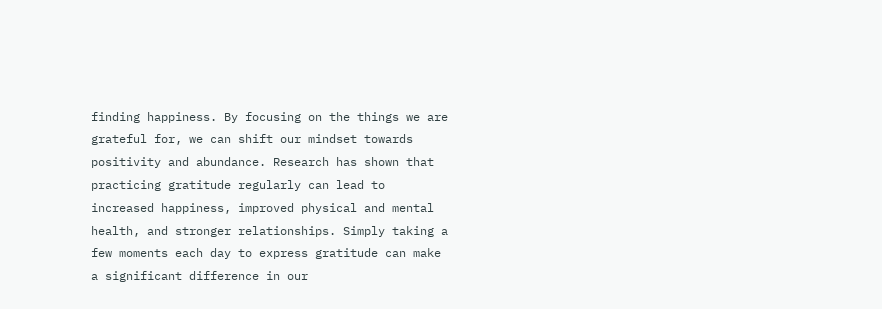finding happiness. By focusing on the things we are grateful for, we can shift our mindset towards positivity and abundance. Research has shown that practicing gratitude regularly can lead to increased happiness, improved physical and mental health, and stronger relationships. Simply taking a few moments each day to express gratitude can make a significant difference in our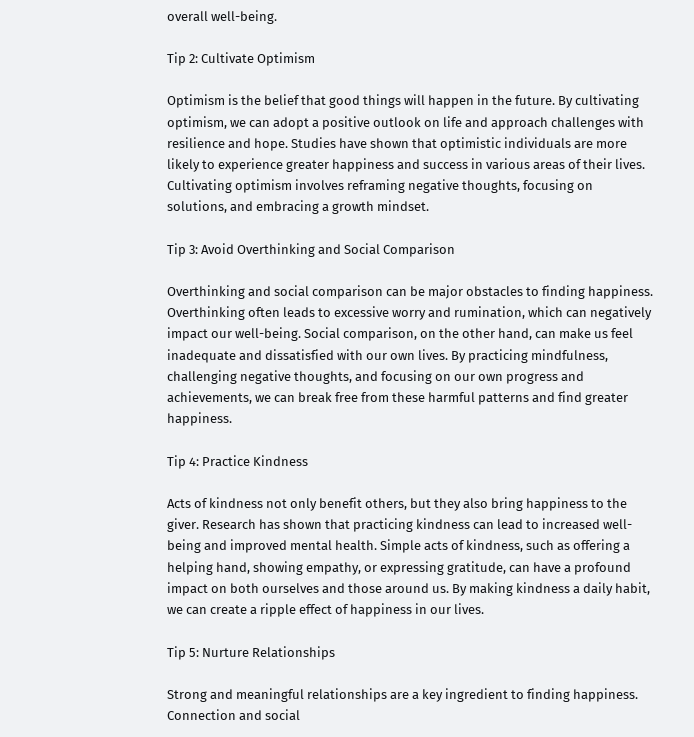overall well-being.

Tip 2: Cultivate Optimism

Optimism is the belief that good things will happen in the future. By cultivating optimism, we can adopt a positive outlook on life and approach challenges with resilience and hope. Studies have shown that optimistic individuals are more likely to experience greater happiness and success in various areas of their lives. Cultivating optimism involves reframing negative thoughts, focusing on solutions, and embracing a growth mindset.

Tip 3: Avoid Overthinking and Social Comparison

Overthinking and social comparison can be major obstacles to finding happiness. Overthinking often leads to excessive worry and rumination, which can negatively impact our well-being. Social comparison, on the other hand, can make us feel inadequate and dissatisfied with our own lives. By practicing mindfulness, challenging negative thoughts, and focusing on our own progress and achievements, we can break free from these harmful patterns and find greater happiness.

Tip 4: Practice Kindness

Acts of kindness not only benefit others, but they also bring happiness to the giver. Research has shown that practicing kindness can lead to increased well-being and improved mental health. Simple acts of kindness, such as offering a helping hand, showing empathy, or expressing gratitude, can have a profound impact on both ourselves and those around us. By making kindness a daily habit, we can create a ripple effect of happiness in our lives.

Tip 5: Nurture Relationships

Strong and meaningful relationships are a key ingredient to finding happiness. Connection and social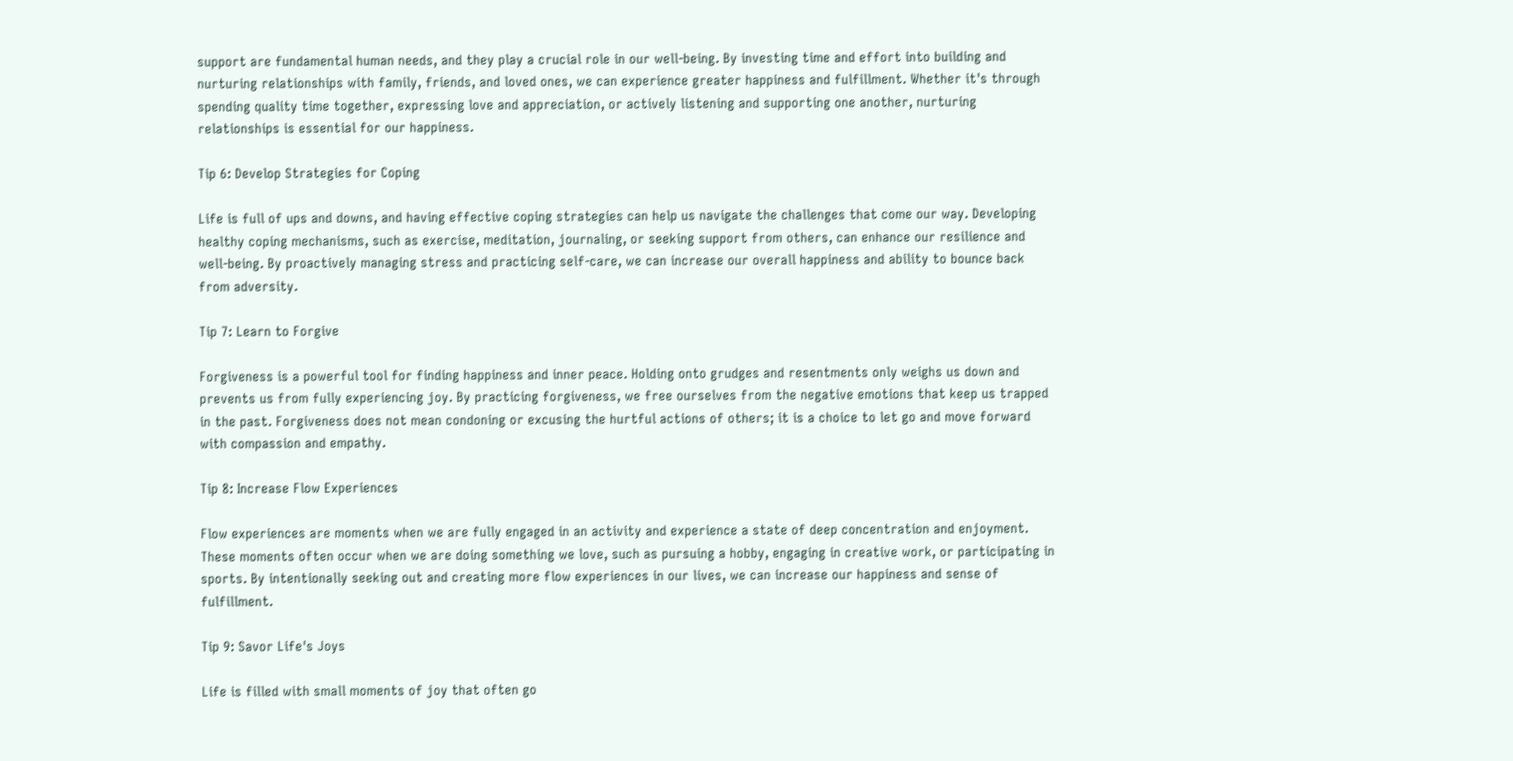support are fundamental human needs, and they play a crucial role in our well-being. By investing time and effort into building and nurturing relationships with family, friends, and loved ones, we can experience greater happiness and fulfillment. Whether it's through spending quality time together, expressing love and appreciation, or actively listening and supporting one another, nurturing relationships is essential for our happiness.

Tip 6: Develop Strategies for Coping

Life is full of ups and downs, and having effective coping strategies can help us navigate the challenges that come our way. Developing healthy coping mechanisms, such as exercise, meditation, journaling, or seeking support from others, can enhance our resilience and well-being. By proactively managing stress and practicing self-care, we can increase our overall happiness and ability to bounce back from adversity.

Tip 7: Learn to Forgive

Forgiveness is a powerful tool for finding happiness and inner peace. Holding onto grudges and resentments only weighs us down and prevents us from fully experiencing joy. By practicing forgiveness, we free ourselves from the negative emotions that keep us trapped in the past. Forgiveness does not mean condoning or excusing the hurtful actions of others; it is a choice to let go and move forward with compassion and empathy.

Tip 8: Increase Flow Experiences

Flow experiences are moments when we are fully engaged in an activity and experience a state of deep concentration and enjoyment. These moments often occur when we are doing something we love, such as pursuing a hobby, engaging in creative work, or participating in sports. By intentionally seeking out and creating more flow experiences in our lives, we can increase our happiness and sense of fulfillment.

Tip 9: Savor Life's Joys

Life is filled with small moments of joy that often go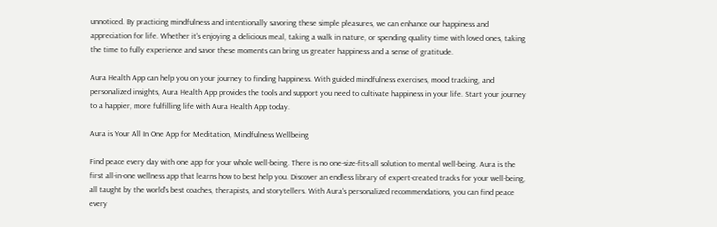unnoticed. By practicing mindfulness and intentionally savoring these simple pleasures, we can enhance our happiness and appreciation for life. Whether it's enjoying a delicious meal, taking a walk in nature, or spending quality time with loved ones, taking the time to fully experience and savor these moments can bring us greater happiness and a sense of gratitude.

Aura Health App can help you on your journey to finding happiness. With guided mindfulness exercises, mood tracking, and personalized insights, Aura Health App provides the tools and support you need to cultivate happiness in your life. Start your journey to a happier, more fulfilling life with Aura Health App today.

Aura is Your All In One App for Meditation, Mindfulness Wellbeing

Find peace every day with one app for your whole well-being. There is no one-size-fits-all solution to mental well-being. Aura is the first all-in-one wellness app that learns how to best help you. Discover an endless library of expert-created tracks for your well-being, all taught by the world’s best coaches, therapists, and storytellers. With Aura's personalized recommendations, you can find peace every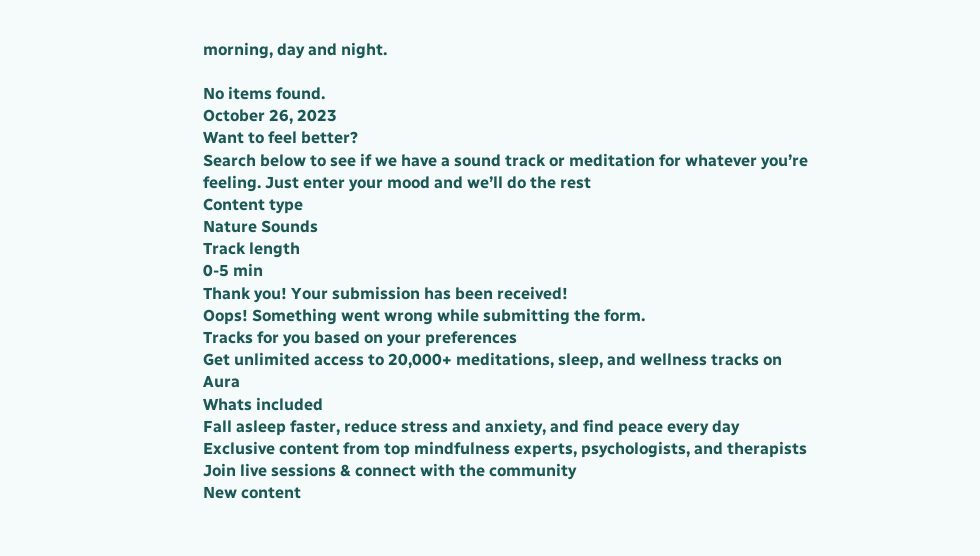morning, day and night.

No items found.
October 26, 2023
Want to feel better?
Search below to see if we have a sound track or meditation for whatever you’re feeling. Just enter your mood and we’ll do the rest
Content type
Nature Sounds
Track length
0-5 min
Thank you! Your submission has been received!
Oops! Something went wrong while submitting the form.
Tracks for you based on your preferences
Get unlimited access to 20,000+ meditations, sleep, and wellness tracks on Aura
Whats included
Fall asleep faster, reduce stress and anxiety, and find peace every day
Exclusive content from top mindfulness experts, psychologists, and therapists
Join live sessions & connect with the community
New content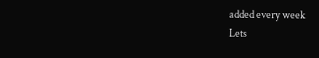added every week
Lets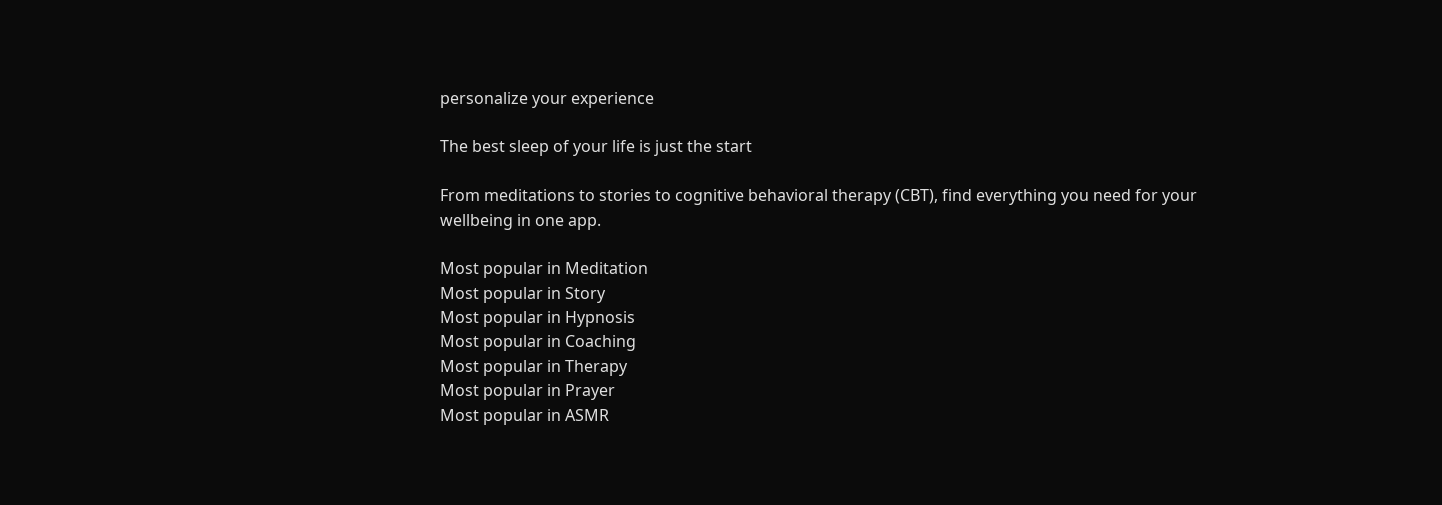personalize your experience

The best sleep of your life is just the start

From meditations to stories to cognitive behavioral therapy (CBT), find everything you need for your wellbeing in one app.

Most popular in Meditation
Most popular in Story
Most popular in Hypnosis
Most popular in Coaching
Most popular in Therapy
Most popular in Prayer
Most popular in ASMR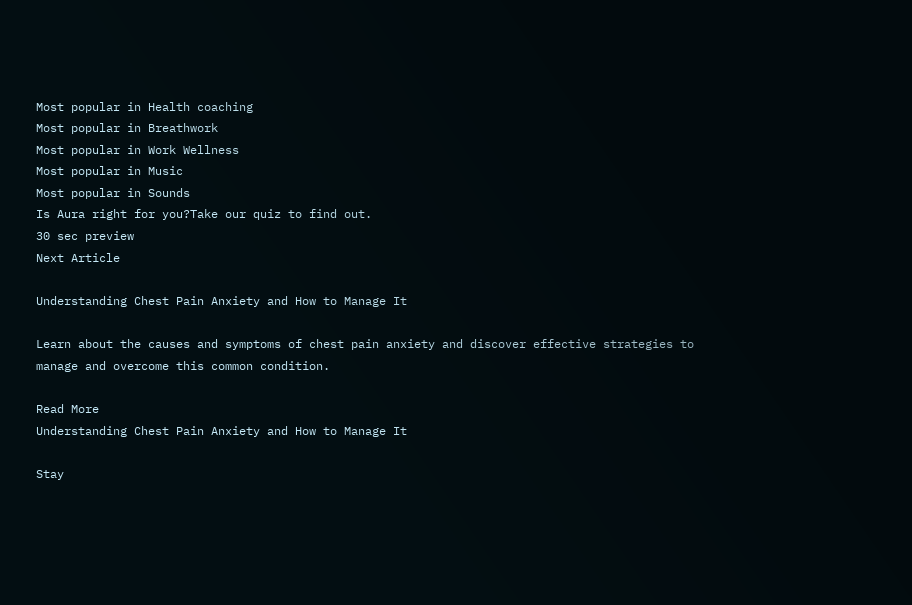Most popular in Health coaching
Most popular in Breathwork
Most popular in Work Wellness
Most popular in Music
Most popular in Sounds
Is Aura right for you?Take our quiz to find out.
30 sec preview
Next Article

Understanding Chest Pain Anxiety and How to Manage It

Learn about the causes and symptoms of chest pain anxiety and discover effective strategies to manage and overcome this common condition.

Read More
Understanding Chest Pain Anxiety and How to Manage It

Stay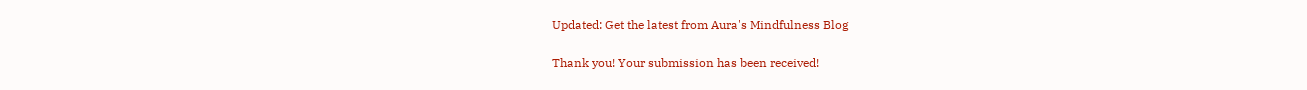Updated: Get the latest from Aura's Mindfulness Blog

Thank you! Your submission has been received!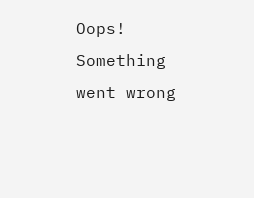Oops! Something went wrong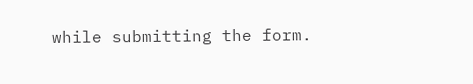while submitting the form.